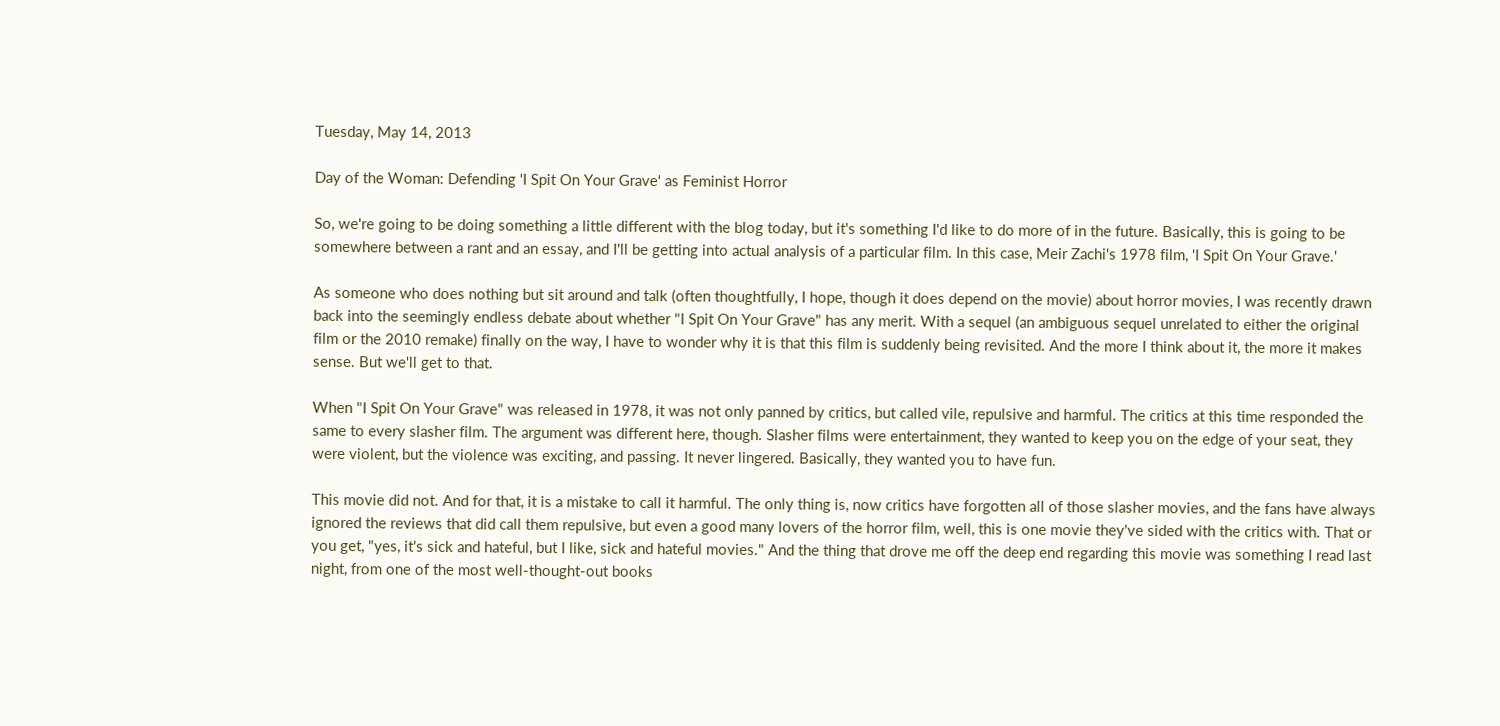Tuesday, May 14, 2013

Day of the Woman: Defending 'I Spit On Your Grave' as Feminist Horror

So, we're going to be doing something a little different with the blog today, but it's something I'd like to do more of in the future. Basically, this is going to be somewhere between a rant and an essay, and I'll be getting into actual analysis of a particular film. In this case, Meir Zachi's 1978 film, 'I Spit On Your Grave.'

As someone who does nothing but sit around and talk (often thoughtfully, I hope, though it does depend on the movie) about horror movies, I was recently drawn back into the seemingly endless debate about whether "I Spit On Your Grave" has any merit. With a sequel (an ambiguous sequel unrelated to either the original film or the 2010 remake) finally on the way, I have to wonder why it is that this film is suddenly being revisited. And the more I think about it, the more it makes sense. But we'll get to that.

When "I Spit On Your Grave" was released in 1978, it was not only panned by critics, but called vile, repulsive and harmful. The critics at this time responded the same to every slasher film. The argument was different here, though. Slasher films were entertainment, they wanted to keep you on the edge of your seat, they were violent, but the violence was exciting, and passing. It never lingered. Basically, they wanted you to have fun.

This movie did not. And for that, it is a mistake to call it harmful. The only thing is, now critics have forgotten all of those slasher movies, and the fans have always ignored the reviews that did call them repulsive, but even a good many lovers of the horror film, well, this is one movie they've sided with the critics with. That or you get, "yes, it's sick and hateful, but I like, sick and hateful movies." And the thing that drove me off the deep end regarding this movie was something I read last night, from one of the most well-thought-out books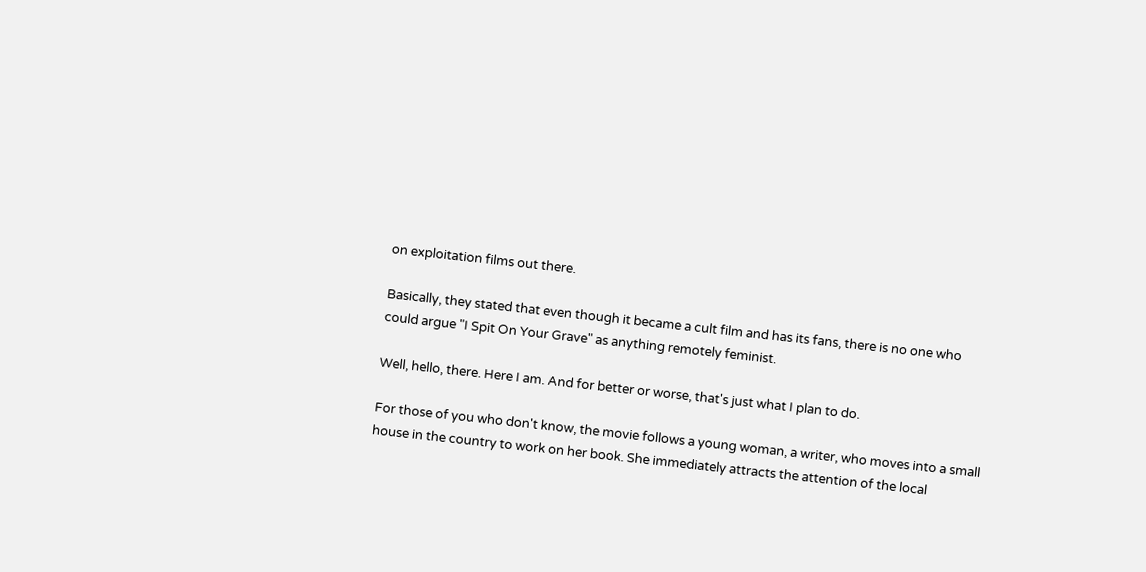on exploitation films out there.

Basically, they stated that even though it became a cult film and has its fans, there is no one who could argue "I Spit On Your Grave" as anything remotely feminist.

Well, hello, there. Here I am. And for better or worse, that's just what I plan to do.

For those of you who don't know, the movie follows a young woman, a writer, who moves into a small house in the country to work on her book. She immediately attracts the attention of the local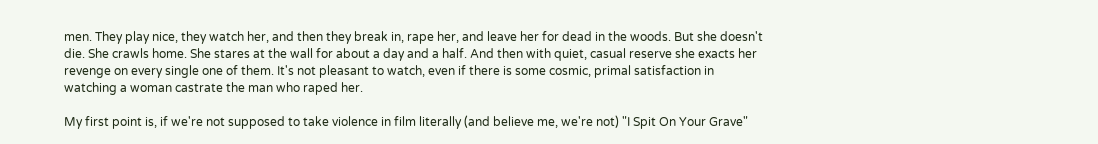men. They play nice, they watch her, and then they break in, rape her, and leave her for dead in the woods. But she doesn't die. She crawls home. She stares at the wall for about a day and a half. And then with quiet, casual reserve she exacts her revenge on every single one of them. It's not pleasant to watch, even if there is some cosmic, primal satisfaction in watching a woman castrate the man who raped her.

My first point is, if we're not supposed to take violence in film literally (and believe me, we're not) "I Spit On Your Grave"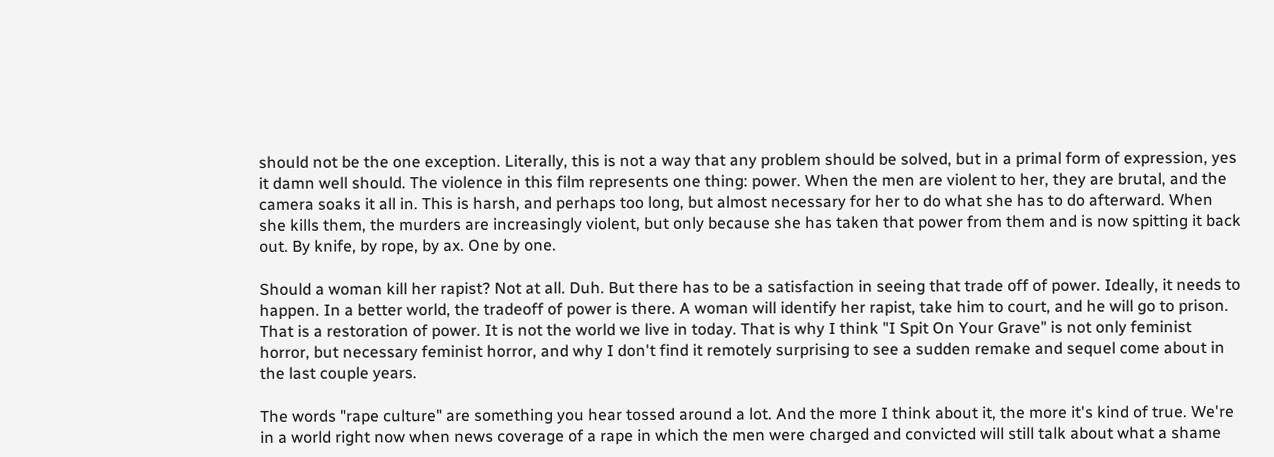should not be the one exception. Literally, this is not a way that any problem should be solved, but in a primal form of expression, yes it damn well should. The violence in this film represents one thing: power. When the men are violent to her, they are brutal, and the camera soaks it all in. This is harsh, and perhaps too long, but almost necessary for her to do what she has to do afterward. When she kills them, the murders are increasingly violent, but only because she has taken that power from them and is now spitting it back out. By knife, by rope, by ax. One by one.

Should a woman kill her rapist? Not at all. Duh. But there has to be a satisfaction in seeing that trade off of power. Ideally, it needs to happen. In a better world, the tradeoff of power is there. A woman will identify her rapist, take him to court, and he will go to prison. That is a restoration of power. It is not the world we live in today. That is why I think "I Spit On Your Grave" is not only feminist horror, but necessary feminist horror, and why I don't find it remotely surprising to see a sudden remake and sequel come about in the last couple years.

The words "rape culture" are something you hear tossed around a lot. And the more I think about it, the more it's kind of true. We're in a world right now when news coverage of a rape in which the men were charged and convicted will still talk about what a shame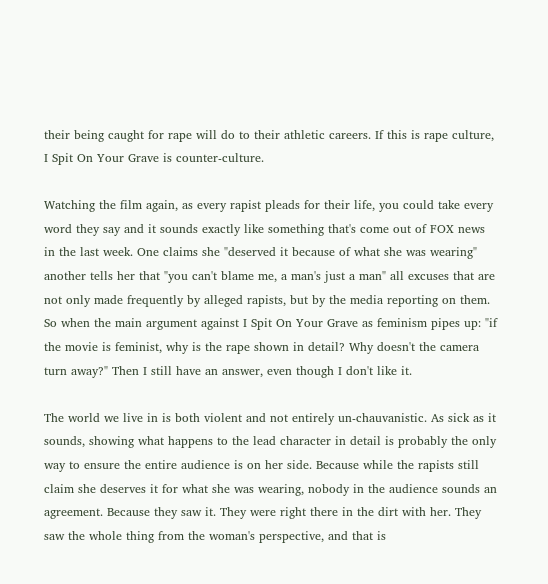their being caught for rape will do to their athletic careers. If this is rape culture, I Spit On Your Grave is counter-culture.

Watching the film again, as every rapist pleads for their life, you could take every word they say and it sounds exactly like something that's come out of FOX news in the last week. One claims she "deserved it because of what she was wearing" another tells her that "you can't blame me, a man's just a man" all excuses that are not only made frequently by alleged rapists, but by the media reporting on them. So when the main argument against I Spit On Your Grave as feminism pipes up: "if the movie is feminist, why is the rape shown in detail? Why doesn't the camera turn away?" Then I still have an answer, even though I don't like it.

The world we live in is both violent and not entirely un-chauvanistic. As sick as it sounds, showing what happens to the lead character in detail is probably the only way to ensure the entire audience is on her side. Because while the rapists still claim she deserves it for what she was wearing, nobody in the audience sounds an agreement. Because they saw it. They were right there in the dirt with her. They saw the whole thing from the woman's perspective, and that is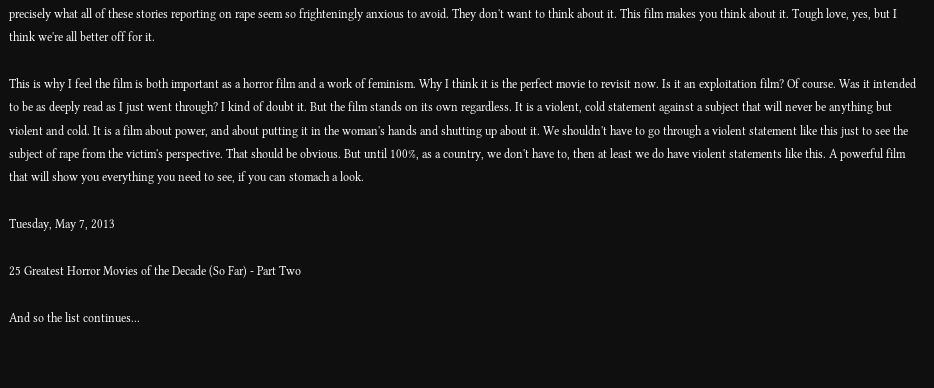precisely what all of these stories reporting on rape seem so frighteningly anxious to avoid. They don't want to think about it. This film makes you think about it. Tough love, yes, but I think we're all better off for it.

This is why I feel the film is both important as a horror film and a work of feminism. Why I think it is the perfect movie to revisit now. Is it an exploitation film? Of course. Was it intended to be as deeply read as I just went through? I kind of doubt it. But the film stands on its own regardless. It is a violent, cold statement against a subject that will never be anything but violent and cold. It is a film about power, and about putting it in the woman's hands and shutting up about it. We shouldn't have to go through a violent statement like this just to see the subject of rape from the victim's perspective. That should be obvious. But until 100%, as a country, we don't have to, then at least we do have violent statements like this. A powerful film that will show you everything you need to see, if you can stomach a look.

Tuesday, May 7, 2013

25 Greatest Horror Movies of the Decade (So Far) - Part Two

And so the list continues...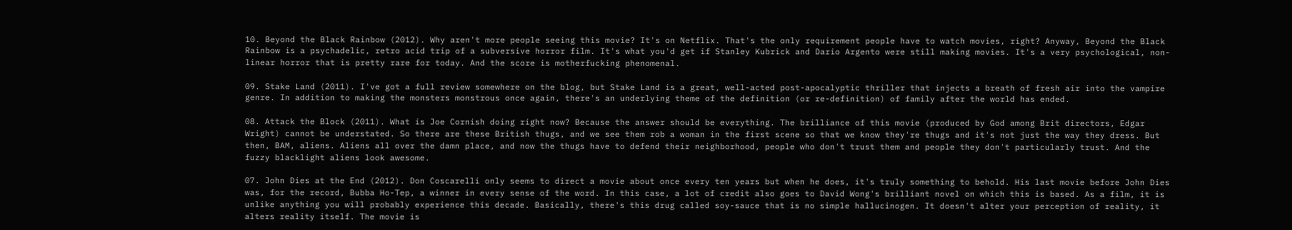10. Beyond the Black Rainbow (2012). Why aren't more people seeing this movie? It's on Netflix. That's the only requirement people have to watch movies, right? Anyway, Beyond the Black Rainbow is a psychadelic, retro acid trip of a subversive horror film. It's what you'd get if Stanley Kubrick and Dario Argento were still making movies. It's a very psychological, non-linear horror that is pretty rare for today. And the score is motherfucking phenomenal.

09. Stake Land (2011). I've got a full review somewhere on the blog, but Stake Land is a great, well-acted post-apocalyptic thriller that injects a breath of fresh air into the vampire genre. In addition to making the monsters monstrous once again, there's an underlying theme of the definition (or re-definition) of family after the world has ended.

08. Attack the Block (2011). What is Joe Cornish doing right now? Because the answer should be everything. The brilliance of this movie (produced by God among Brit directors, Edgar Wright) cannot be understated. So there are these British thugs, and we see them rob a woman in the first scene so that we know they're thugs and it's not just the way they dress. But then, BAM, aliens. Aliens all over the damn place, and now the thugs have to defend their neighborhood, people who don't trust them and people they don't particularly trust. And the fuzzy blacklight aliens look awesome.

07. John Dies at the End (2012). Don Coscarelli only seems to direct a movie about once every ten years but when he does, it's truly something to behold. His last movie before John Dies was, for the record, Bubba Ho-Tep, a winner in every sense of the word. In this case, a lot of credit also goes to David Wong's brilliant novel on which this is based. As a film, it is unlike anything you will probably experience this decade. Basically, there's this drug called soy-sauce that is no simple hallucinogen. It doesn't alter your perception of reality, it alters reality itself. The movie is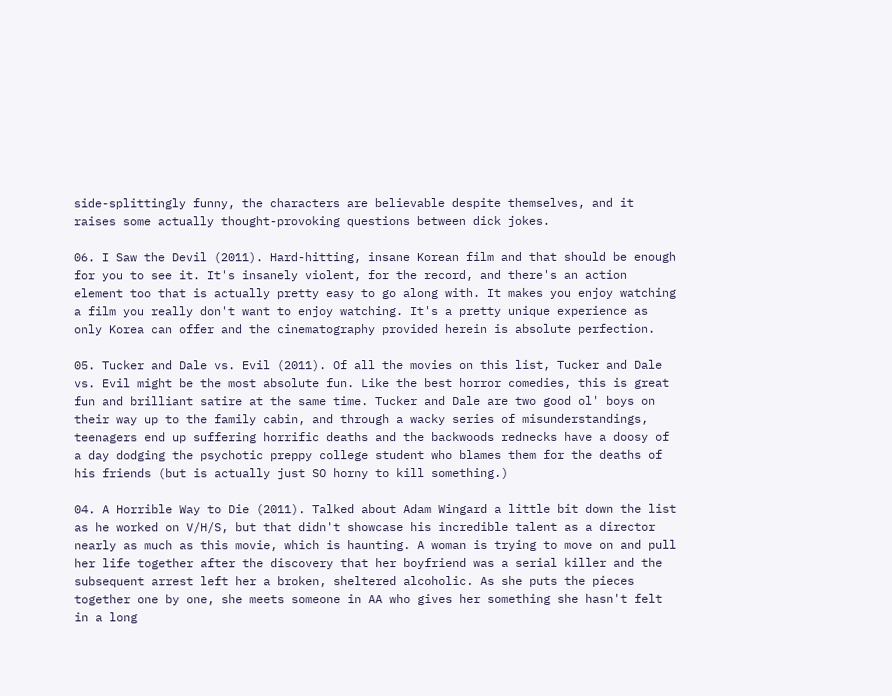side-splittingly funny, the characters are believable despite themselves, and it raises some actually thought-provoking questions between dick jokes.

06. I Saw the Devil (2011). Hard-hitting, insane Korean film and that should be enough for you to see it. It's insanely violent, for the record, and there's an action element too that is actually pretty easy to go along with. It makes you enjoy watching a film you really don't want to enjoy watching. It's a pretty unique experience as only Korea can offer and the cinematography provided herein is absolute perfection.

05. Tucker and Dale vs. Evil (2011). Of all the movies on this list, Tucker and Dale vs. Evil might be the most absolute fun. Like the best horror comedies, this is great fun and brilliant satire at the same time. Tucker and Dale are two good ol' boys on their way up to the family cabin, and through a wacky series of misunderstandings, teenagers end up suffering horrific deaths and the backwoods rednecks have a doosy of a day dodging the psychotic preppy college student who blames them for the deaths of his friends (but is actually just SO horny to kill something.)

04. A Horrible Way to Die (2011). Talked about Adam Wingard a little bit down the list as he worked on V/H/S, but that didn't showcase his incredible talent as a director nearly as much as this movie, which is haunting. A woman is trying to move on and pull her life together after the discovery that her boyfriend was a serial killer and the subsequent arrest left her a broken, sheltered alcoholic. As she puts the pieces together one by one, she meets someone in AA who gives her something she hasn't felt in a long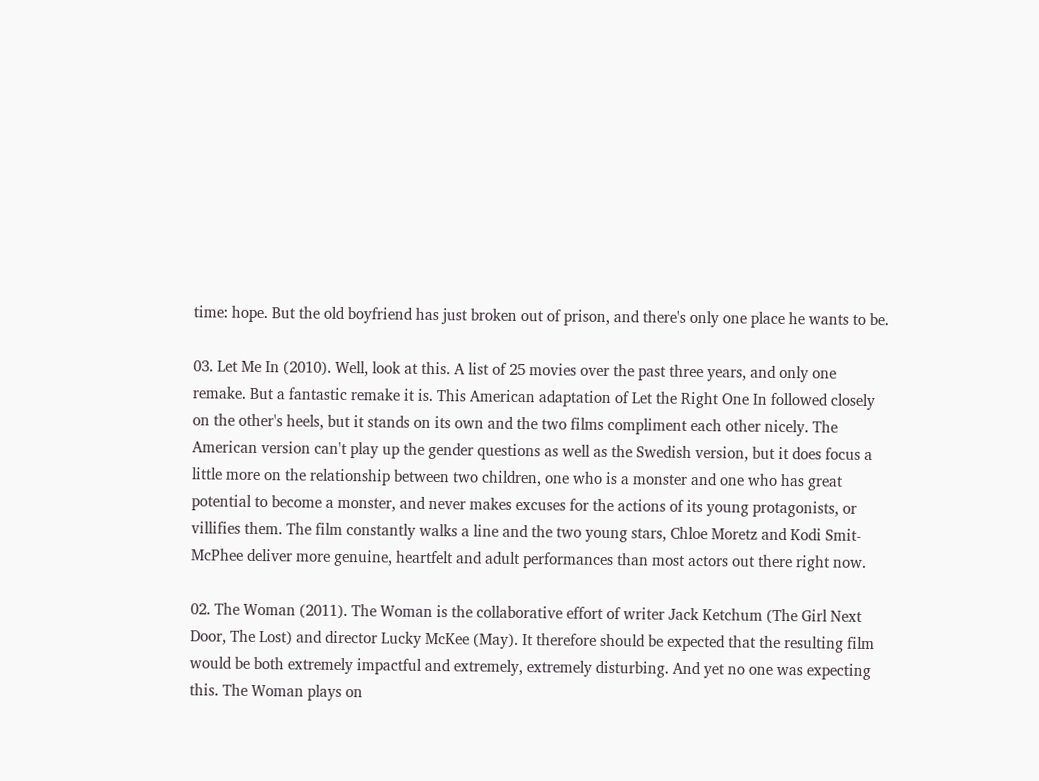time: hope. But the old boyfriend has just broken out of prison, and there's only one place he wants to be.

03. Let Me In (2010). Well, look at this. A list of 25 movies over the past three years, and only one remake. But a fantastic remake it is. This American adaptation of Let the Right One In followed closely on the other's heels, but it stands on its own and the two films compliment each other nicely. The American version can't play up the gender questions as well as the Swedish version, but it does focus a little more on the relationship between two children, one who is a monster and one who has great potential to become a monster, and never makes excuses for the actions of its young protagonists, or villifies them. The film constantly walks a line and the two young stars, Chloe Moretz and Kodi Smit-McPhee deliver more genuine, heartfelt and adult performances than most actors out there right now.

02. The Woman (2011). The Woman is the collaborative effort of writer Jack Ketchum (The Girl Next Door, The Lost) and director Lucky McKee (May). It therefore should be expected that the resulting film would be both extremely impactful and extremely, extremely disturbing. And yet no one was expecting this. The Woman plays on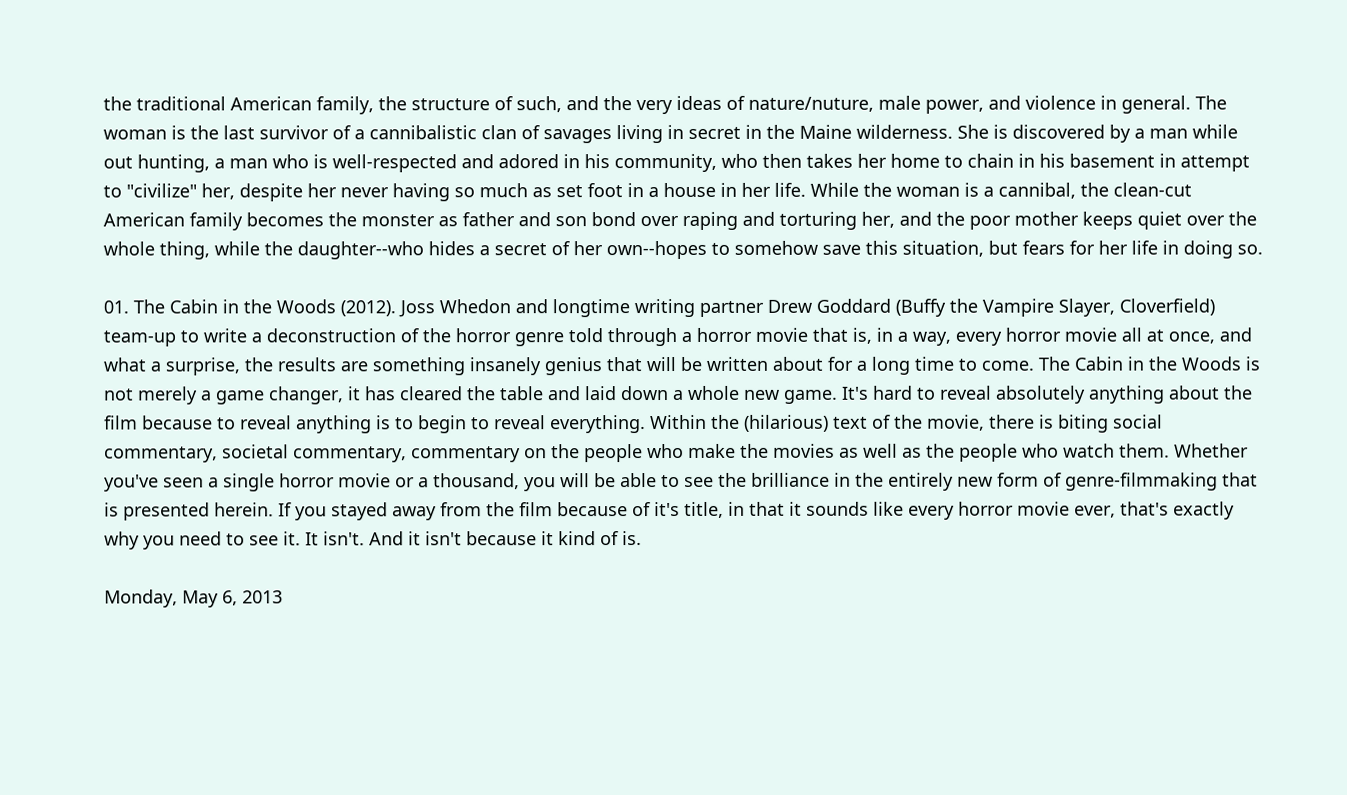the traditional American family, the structure of such, and the very ideas of nature/nuture, male power, and violence in general. The woman is the last survivor of a cannibalistic clan of savages living in secret in the Maine wilderness. She is discovered by a man while out hunting, a man who is well-respected and adored in his community, who then takes her home to chain in his basement in attempt to "civilize" her, despite her never having so much as set foot in a house in her life. While the woman is a cannibal, the clean-cut American family becomes the monster as father and son bond over raping and torturing her, and the poor mother keeps quiet over the whole thing, while the daughter--who hides a secret of her own--hopes to somehow save this situation, but fears for her life in doing so.

01. The Cabin in the Woods (2012). Joss Whedon and longtime writing partner Drew Goddard (Buffy the Vampire Slayer, Cloverfield) team-up to write a deconstruction of the horror genre told through a horror movie that is, in a way, every horror movie all at once, and what a surprise, the results are something insanely genius that will be written about for a long time to come. The Cabin in the Woods is not merely a game changer, it has cleared the table and laid down a whole new game. It's hard to reveal absolutely anything about the film because to reveal anything is to begin to reveal everything. Within the (hilarious) text of the movie, there is biting social commentary, societal commentary, commentary on the people who make the movies as well as the people who watch them. Whether you've seen a single horror movie or a thousand, you will be able to see the brilliance in the entirely new form of genre-filmmaking that is presented herein. If you stayed away from the film because of it's title, in that it sounds like every horror movie ever, that's exactly why you need to see it. It isn't. And it isn't because it kind of is.

Monday, May 6, 2013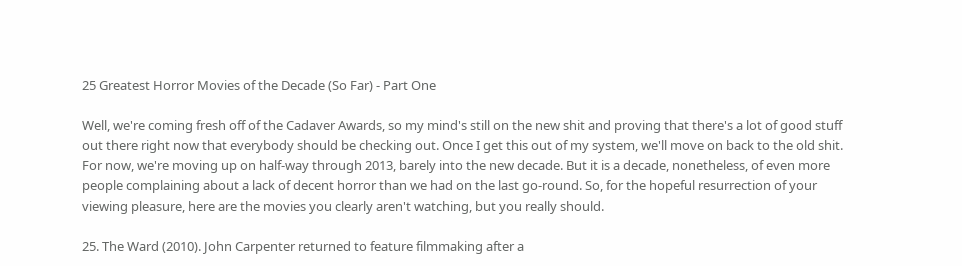25 Greatest Horror Movies of the Decade (So Far) - Part One

Well, we're coming fresh off of the Cadaver Awards, so my mind's still on the new shit and proving that there's a lot of good stuff out there right now that everybody should be checking out. Once I get this out of my system, we'll move on back to the old shit. For now, we're moving up on half-way through 2013, barely into the new decade. But it is a decade, nonetheless, of even more people complaining about a lack of decent horror than we had on the last go-round. So, for the hopeful resurrection of your viewing pleasure, here are the movies you clearly aren't watching, but you really should.

25. The Ward (2010). John Carpenter returned to feature filmmaking after a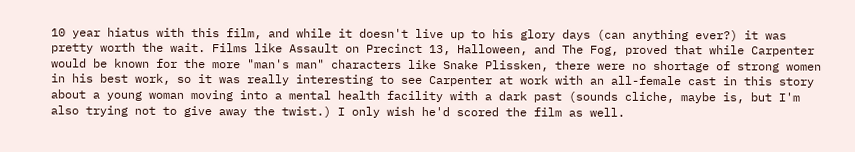10 year hiatus with this film, and while it doesn't live up to his glory days (can anything ever?) it was pretty worth the wait. Films like Assault on Precinct 13, Halloween, and The Fog, proved that while Carpenter would be known for the more "man's man" characters like Snake Plissken, there were no shortage of strong women in his best work, so it was really interesting to see Carpenter at work with an all-female cast in this story about a young woman moving into a mental health facility with a dark past (sounds cliche, maybe is, but I'm also trying not to give away the twist.) I only wish he'd scored the film as well.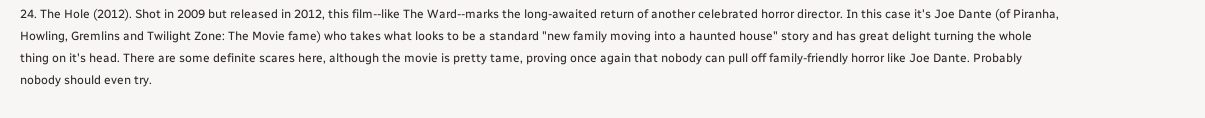24. The Hole (2012). Shot in 2009 but released in 2012, this film--like The Ward--marks the long-awaited return of another celebrated horror director. In this case it's Joe Dante (of Piranha, Howling, Gremlins and Twilight Zone: The Movie fame) who takes what looks to be a standard "new family moving into a haunted house" story and has great delight turning the whole thing on it's head. There are some definite scares here, although the movie is pretty tame, proving once again that nobody can pull off family-friendly horror like Joe Dante. Probably nobody should even try.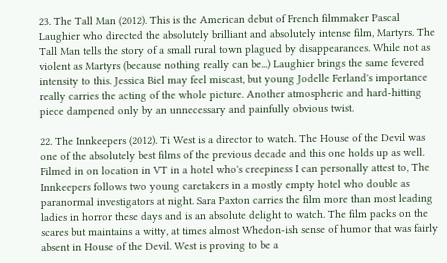23. The Tall Man (2012). This is the American debut of French filmmaker Pascal Laughier who directed the absolutely brilliant and absolutely intense film, Martyrs. The Tall Man tells the story of a small rural town plagued by disappearances. While not as violent as Martyrs (because nothing really can be...) Laughier brings the same fevered intensity to this. Jessica Biel may feel miscast, but young Jodelle Ferland's importance really carries the acting of the whole picture. Another atmospheric and hard-hitting piece dampened only by an unnecessary and painfully obvious twist.

22. The Innkeepers (2012). Ti West is a director to watch. The House of the Devil was one of the absolutely best films of the previous decade and this one holds up as well. Filmed in on location in VT in a hotel who's creepiness I can personally attest to, The Innkeepers follows two young caretakers in a mostly empty hotel who double as paranormal investigators at night. Sara Paxton carries the film more than most leading ladies in horror these days and is an absolute delight to watch. The film packs on the scares but maintains a witty, at times almost Whedon-ish sense of humor that was fairly absent in House of the Devil. West is proving to be a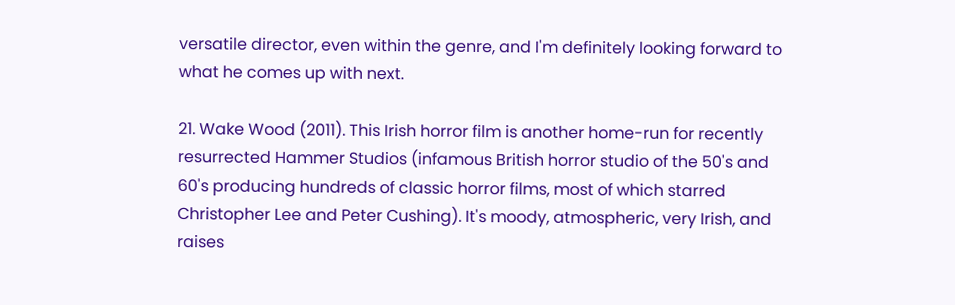versatile director, even within the genre, and I'm definitely looking forward to what he comes up with next.

21. Wake Wood (2011). This Irish horror film is another home-run for recently resurrected Hammer Studios (infamous British horror studio of the 50's and 60's producing hundreds of classic horror films, most of which starred Christopher Lee and Peter Cushing). It's moody, atmospheric, very Irish, and raises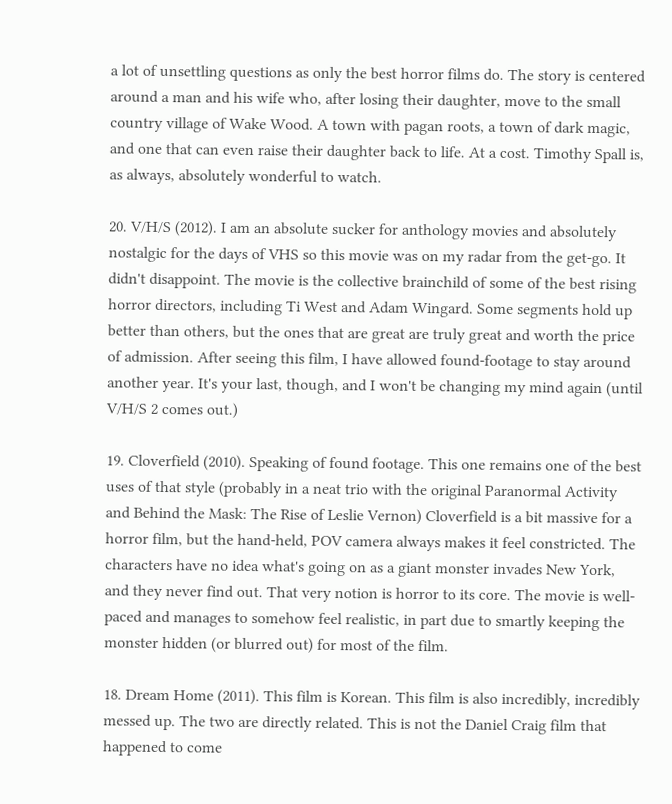a lot of unsettling questions as only the best horror films do. The story is centered around a man and his wife who, after losing their daughter, move to the small country village of Wake Wood. A town with pagan roots, a town of dark magic, and one that can even raise their daughter back to life. At a cost. Timothy Spall is, as always, absolutely wonderful to watch.

20. V/H/S (2012). I am an absolute sucker for anthology movies and absolutely nostalgic for the days of VHS so this movie was on my radar from the get-go. It didn't disappoint. The movie is the collective brainchild of some of the best rising horror directors, including Ti West and Adam Wingard. Some segments hold up better than others, but the ones that are great are truly great and worth the price of admission. After seeing this film, I have allowed found-footage to stay around another year. It's your last, though, and I won't be changing my mind again (until V/H/S 2 comes out.)

19. Cloverfield (2010). Speaking of found footage. This one remains one of the best uses of that style (probably in a neat trio with the original Paranormal Activity and Behind the Mask: The Rise of Leslie Vernon) Cloverfield is a bit massive for a horror film, but the hand-held, POV camera always makes it feel constricted. The characters have no idea what's going on as a giant monster invades New York, and they never find out. That very notion is horror to its core. The movie is well-paced and manages to somehow feel realistic, in part due to smartly keeping the monster hidden (or blurred out) for most of the film.

18. Dream Home (2011). This film is Korean. This film is also incredibly, incredibly messed up. The two are directly related. This is not the Daniel Craig film that happened to come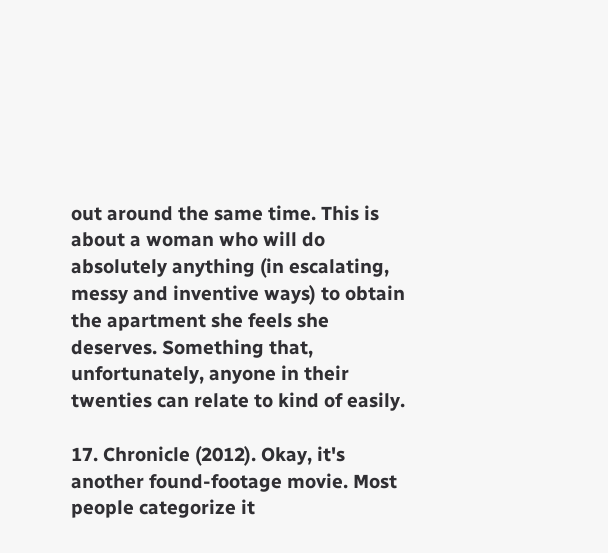out around the same time. This is about a woman who will do absolutely anything (in escalating, messy and inventive ways) to obtain the apartment she feels she deserves. Something that, unfortunately, anyone in their twenties can relate to kind of easily.

17. Chronicle (2012). Okay, it's another found-footage movie. Most people categorize it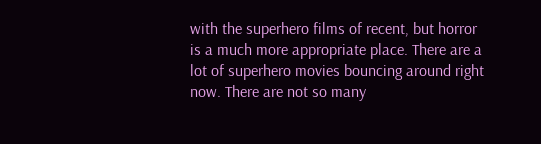with the superhero films of recent, but horror is a much more appropriate place. There are a lot of superhero movies bouncing around right now. There are not so many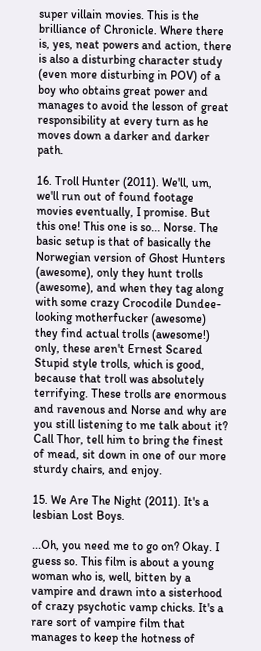super villain movies. This is the brilliance of Chronicle. Where there is, yes, neat powers and action, there is also a disturbing character study (even more disturbing in POV) of a boy who obtains great power and manages to avoid the lesson of great responsibility at every turn as he moves down a darker and darker path.

16. Troll Hunter (2011). We'll, um, we'll run out of found footage movies eventually, I promise. But this one! This one is so... Norse. The basic setup is that of basically the Norwegian version of Ghost Hunters (awesome), only they hunt trolls (awesome), and when they tag along with some crazy Crocodile Dundee-looking motherfucker (awesome) they find actual trolls (awesome!) only, these aren't Ernest Scared Stupid style trolls, which is good, because that troll was absolutely terrifying. These trolls are enormous and ravenous and Norse and why are you still listening to me talk about it? Call Thor, tell him to bring the finest of mead, sit down in one of our more sturdy chairs, and enjoy.

15. We Are The Night (2011). It's a lesbian Lost Boys.

...Oh, you need me to go on? Okay. I guess so. This film is about a young woman who is, well, bitten by a vampire and drawn into a sisterhood of crazy psychotic vamp chicks. It's a rare sort of vampire film that manages to keep the hotness of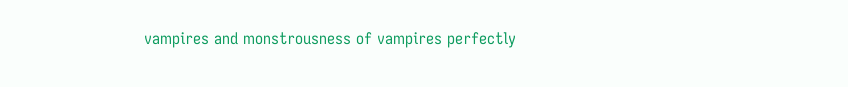vampires and monstrousness of vampires perfectly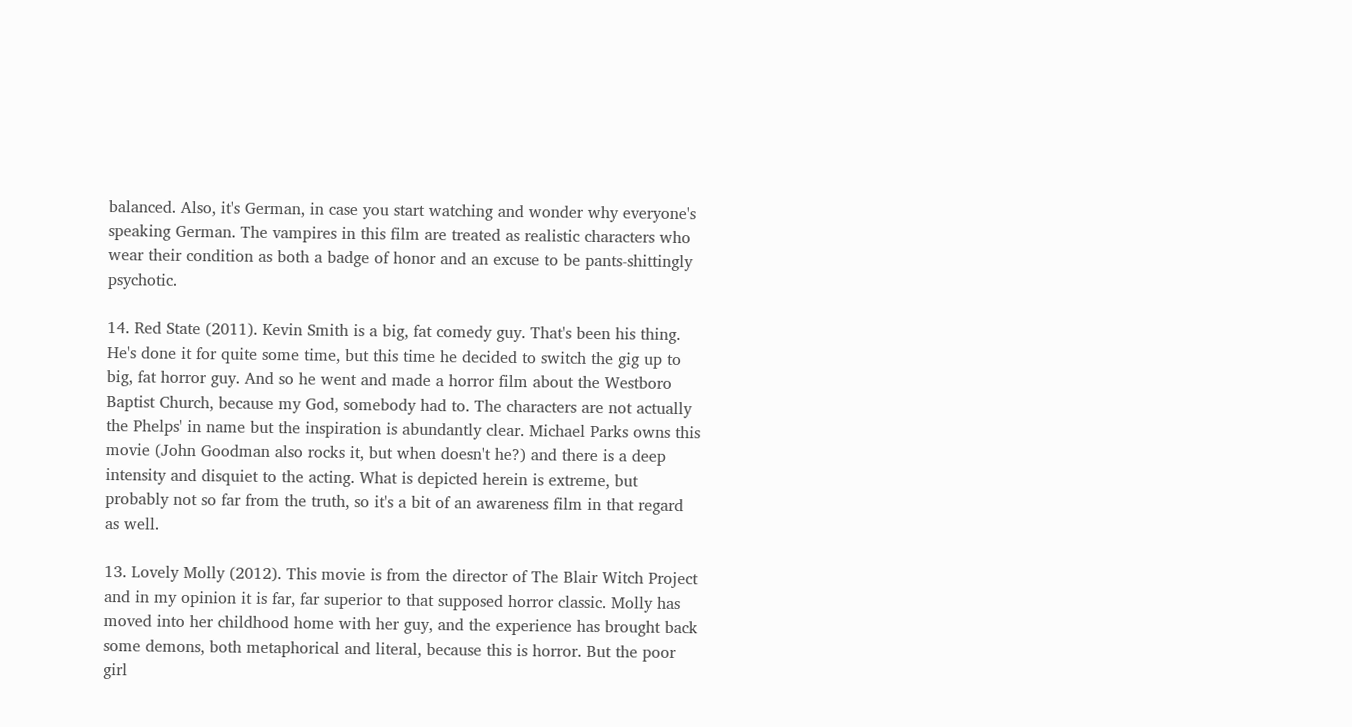balanced. Also, it's German, in case you start watching and wonder why everyone's speaking German. The vampires in this film are treated as realistic characters who wear their condition as both a badge of honor and an excuse to be pants-shittingly psychotic.

14. Red State (2011). Kevin Smith is a big, fat comedy guy. That's been his thing. He's done it for quite some time, but this time he decided to switch the gig up to big, fat horror guy. And so he went and made a horror film about the Westboro Baptist Church, because my God, somebody had to. The characters are not actually the Phelps' in name but the inspiration is abundantly clear. Michael Parks owns this movie (John Goodman also rocks it, but when doesn't he?) and there is a deep intensity and disquiet to the acting. What is depicted herein is extreme, but probably not so far from the truth, so it's a bit of an awareness film in that regard as well.

13. Lovely Molly (2012). This movie is from the director of The Blair Witch Project and in my opinion it is far, far superior to that supposed horror classic. Molly has moved into her childhood home with her guy, and the experience has brought back some demons, both metaphorical and literal, because this is horror. But the poor girl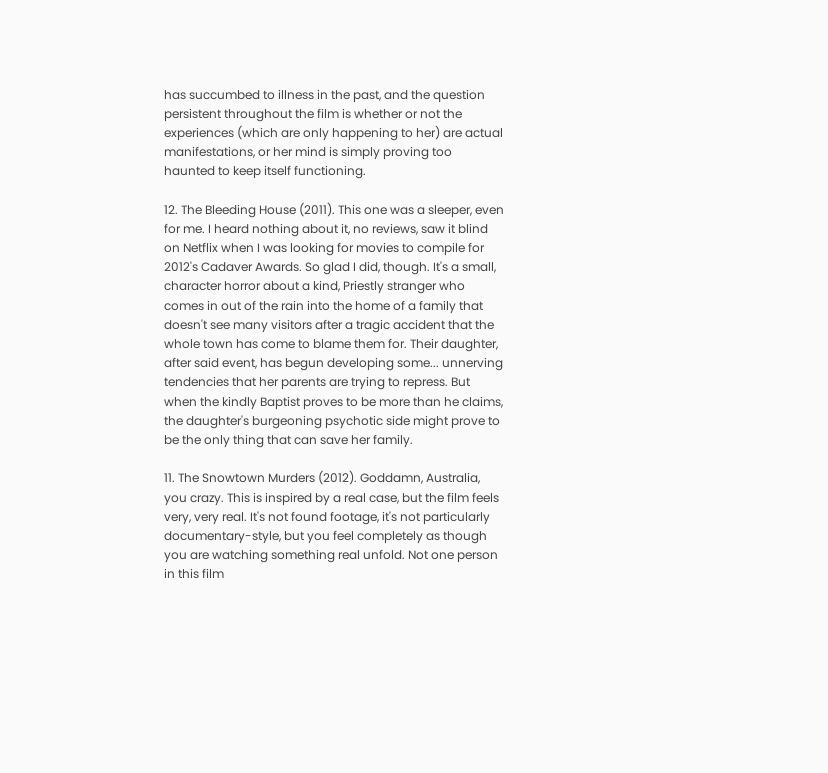has succumbed to illness in the past, and the question persistent throughout the film is whether or not the experiences (which are only happening to her) are actual manifestations, or her mind is simply proving too haunted to keep itself functioning.

12. The Bleeding House (2011). This one was a sleeper, even for me. I heard nothing about it, no reviews, saw it blind on Netflix when I was looking for movies to compile for 2012's Cadaver Awards. So glad I did, though. It's a small, character horror about a kind, Priestly stranger who comes in out of the rain into the home of a family that doesn't see many visitors after a tragic accident that the whole town has come to blame them for. Their daughter, after said event, has begun developing some... unnerving tendencies that her parents are trying to repress. But when the kindly Baptist proves to be more than he claims, the daughter's burgeoning psychotic side might prove to be the only thing that can save her family.

11. The Snowtown Murders (2012). Goddamn, Australia, you crazy. This is inspired by a real case, but the film feels very, very real. It's not found footage, it's not particularly documentary-style, but you feel completely as though you are watching something real unfold. Not one person in this film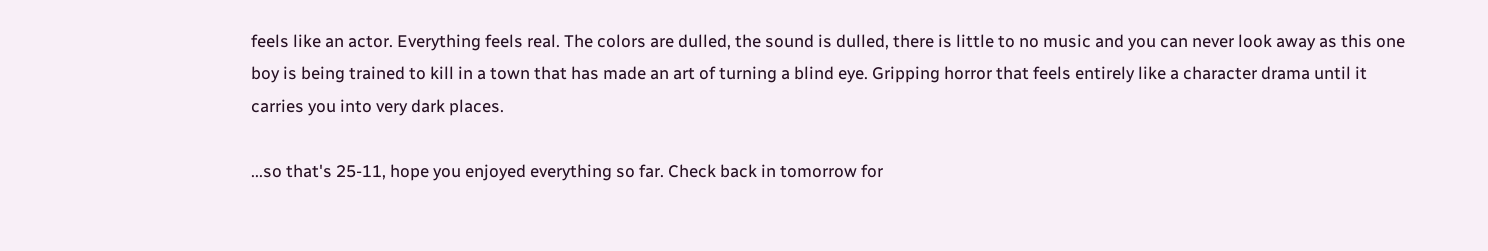feels like an actor. Everything feels real. The colors are dulled, the sound is dulled, there is little to no music and you can never look away as this one boy is being trained to kill in a town that has made an art of turning a blind eye. Gripping horror that feels entirely like a character drama until it carries you into very dark places.

...so that's 25-11, hope you enjoyed everything so far. Check back in tomorrow for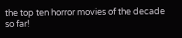the top ten horror movies of the decade so far!